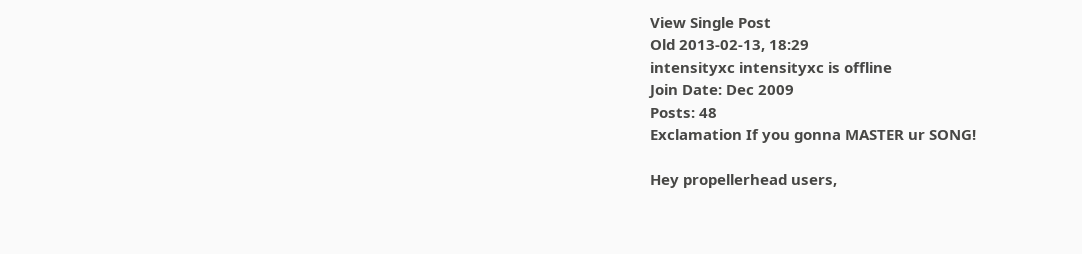View Single Post
Old 2013-02-13, 18:29
intensityxc intensityxc is offline
Join Date: Dec 2009
Posts: 48
Exclamation If you gonna MASTER ur SONG!

Hey propellerhead users,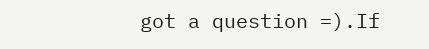got a question =).If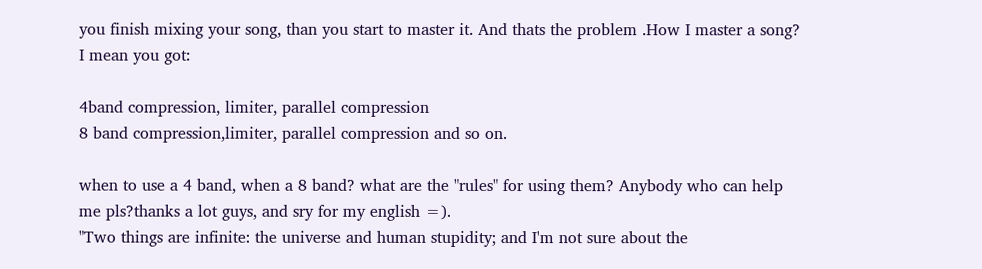you finish mixing your song, than you start to master it. And thats the problem .How I master a song? I mean you got:

4band compression, limiter, parallel compression
8 band compression,limiter, parallel compression and so on.

when to use a 4 band, when a 8 band? what are the "rules" for using them? Anybody who can help me pls?thanks a lot guys, and sry for my english =).
"Two things are infinite: the universe and human stupidity; and I'm not sure about the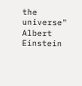the universe" Albert Einstein